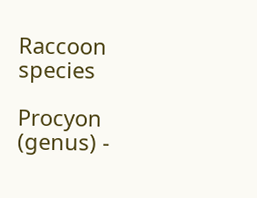Raccoon species

Procyon (genus) -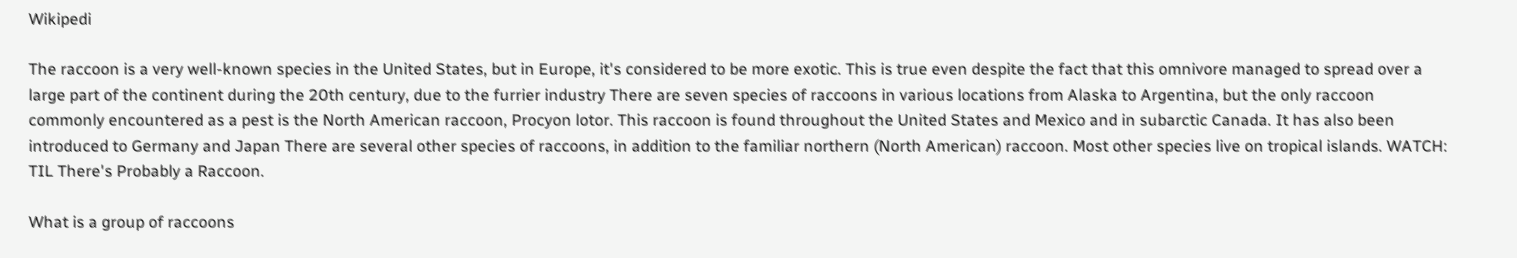Wikipedi

The raccoon is a very well-known species in the United States, but in Europe, it's considered to be more exotic. This is true even despite the fact that this omnivore managed to spread over a large part of the continent during the 20th century, due to the furrier industry There are seven species of raccoons in various locations from Alaska to Argentina, but the only raccoon commonly encountered as a pest is the North American raccoon, Procyon lotor. This raccoon is found throughout the United States and Mexico and in subarctic Canada. It has also been introduced to Germany and Japan There are several other species of raccoons, in addition to the familiar northern (North American) raccoon. Most other species live on tropical islands. WATCH: TIL There's Probably a Raccoon.

What is a group of raccoons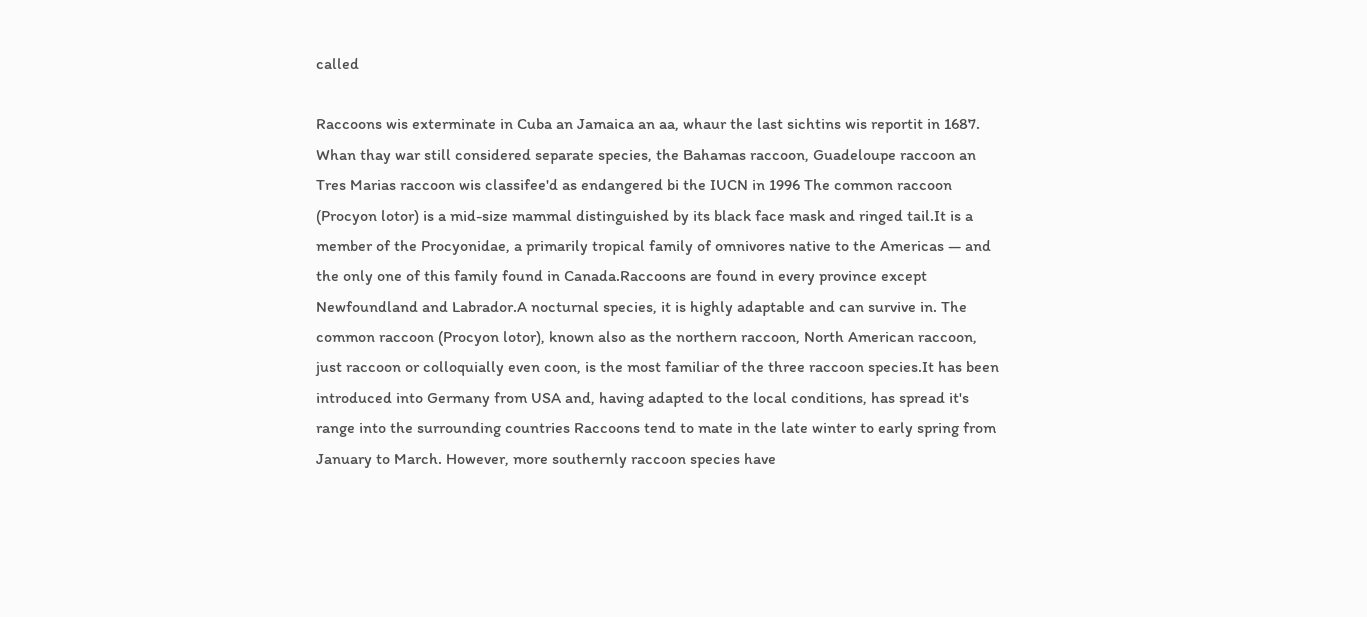called

Raccoons wis exterminate in Cuba an Jamaica an aa, whaur the last sichtins wis reportit in 1687. Whan thay war still considered separate species, the Bahamas raccoon, Guadeloupe raccoon an Tres Marias raccoon wis classifee'd as endangered bi the IUCN in 1996 The common raccoon (Procyon lotor) is a mid-size mammal distinguished by its black face mask and ringed tail.It is a member of the Procyonidae, a primarily tropical family of omnivores native to the Americas — and the only one of this family found in Canada.Raccoons are found in every province except Newfoundland and Labrador.A nocturnal species, it is highly adaptable and can survive in. The common raccoon (Procyon lotor), known also as the northern raccoon, North American raccoon, just raccoon or colloquially even coon, is the most familiar of the three raccoon species.It has been introduced into Germany from USA and, having adapted to the local conditions, has spread it's range into the surrounding countries Raccoons tend to mate in the late winter to early spring from January to March. However, more southernly raccoon species have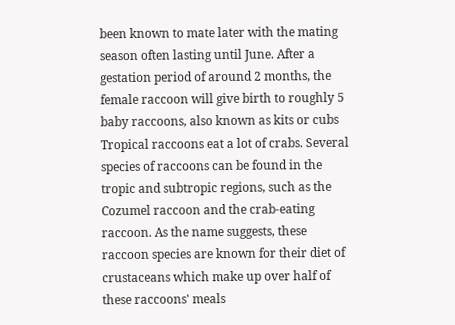been known to mate later with the mating season often lasting until June. After a gestation period of around 2 months, the female raccoon will give birth to roughly 5 baby raccoons, also known as kits or cubs Tropical raccoons eat a lot of crabs. Several species of raccoons can be found in the tropic and subtropic regions, such as the Cozumel raccoon and the crab-eating raccoon. As the name suggests, these raccoon species are known for their diet of crustaceans which make up over half of these raccoons' meals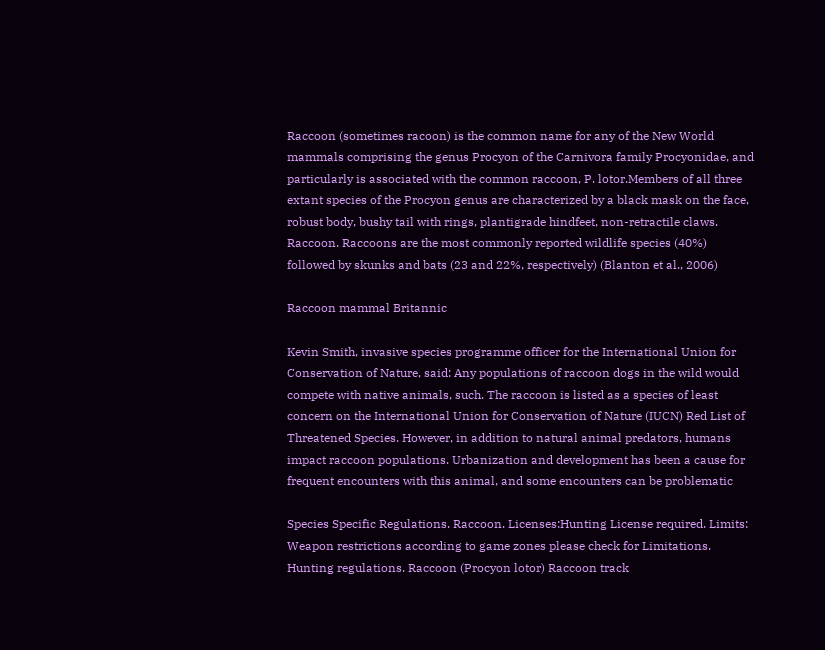Raccoon (sometimes racoon) is the common name for any of the New World mammals comprising the genus Procyon of the Carnivora family Procyonidae, and particularly is associated with the common raccoon, P. lotor.Members of all three extant species of the Procyon genus are characterized by a black mask on the face, robust body, bushy tail with rings, plantigrade hindfeet, non-retractile claws. Raccoon. Raccoons are the most commonly reported wildlife species (40%) followed by skunks and bats (23 and 22%, respectively) (Blanton et al., 2006)

Raccoon mammal Britannic

Kevin Smith, invasive species programme officer for the International Union for Conservation of Nature, said: Any populations of raccoon dogs in the wild would compete with native animals, such. The raccoon is listed as a species of least concern on the International Union for Conservation of Nature (IUCN) Red List of Threatened Species. However, in addition to natural animal predators, humans impact raccoon populations. Urbanization and development has been a cause for frequent encounters with this animal, and some encounters can be problematic

Species Specific Regulations. Raccoon. Licenses:Hunting License required. Limits: Weapon restrictions according to game zones please check for Limitations. Hunting regulations. Raccoon (Procyon lotor) Raccoon track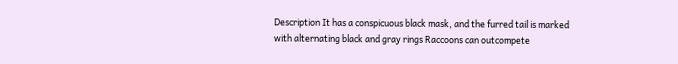Description It has a conspicuous black mask, and the furred tail is marked with alternating black and gray rings Raccoons can outcompete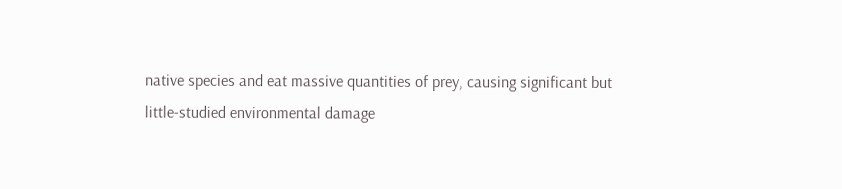native species and eat massive quantities of prey, causing significant but little-studied environmental damage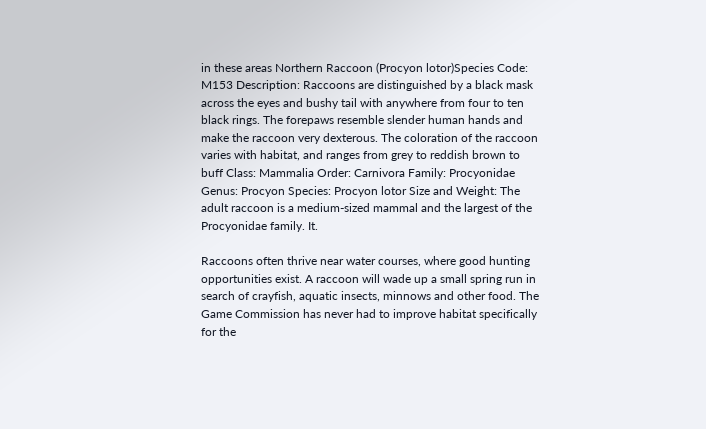in these areas Northern Raccoon (Procyon lotor)Species Code: M153 Description: Raccoons are distinguished by a black mask across the eyes and bushy tail with anywhere from four to ten black rings. The forepaws resemble slender human hands and make the raccoon very dexterous. The coloration of the raccoon varies with habitat, and ranges from grey to reddish brown to buff Class: Mammalia Order: Carnivora Family: Procyonidae Genus: Procyon Species: Procyon lotor Size and Weight: The adult raccoon is a medium-sized mammal and the largest of the Procyonidae family. It.

Raccoons often thrive near water courses, where good hunting opportunities exist. A raccoon will wade up a small spring run in search of crayfish, aquatic insects, minnows and other food. The Game Commission has never had to improve habitat specifically for the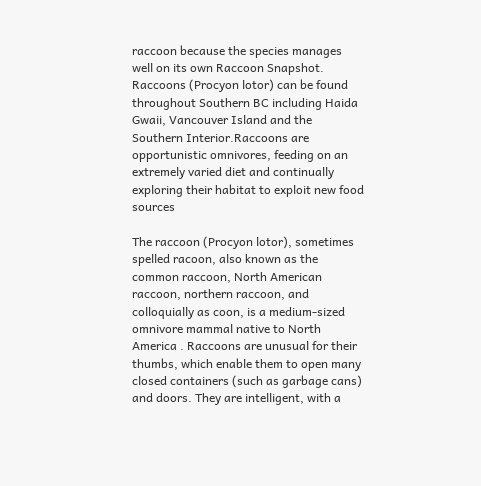raccoon because the species manages well on its own Raccoon Snapshot. Raccoons (Procyon lotor) can be found throughout Southern BC including Haida Gwaii, Vancouver Island and the Southern Interior.Raccoons are opportunistic omnivores, feeding on an extremely varied diet and continually exploring their habitat to exploit new food sources

The raccoon (Procyon lotor), sometimes spelled racoon, also known as the common raccoon, North American raccoon, northern raccoon, and colloquially as coon, is a medium-sized omnivore mammal native to North America . Raccoons are unusual for their thumbs, which enable them to open many closed containers (such as garbage cans) and doors. They are intelligent, with a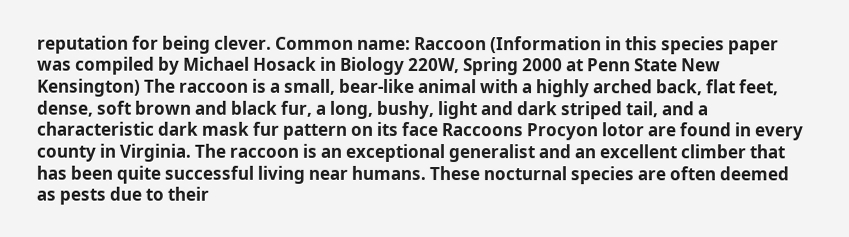reputation for being clever. Common name: Raccoon (Information in this species paper was compiled by Michael Hosack in Biology 220W, Spring 2000 at Penn State New Kensington) The raccoon is a small, bear-like animal with a highly arched back, flat feet, dense, soft brown and black fur, a long, bushy, light and dark striped tail, and a characteristic dark mask fur pattern on its face Raccoons Procyon lotor are found in every county in Virginia. The raccoon is an exceptional generalist and an excellent climber that has been quite successful living near humans. These nocturnal species are often deemed as pests due to their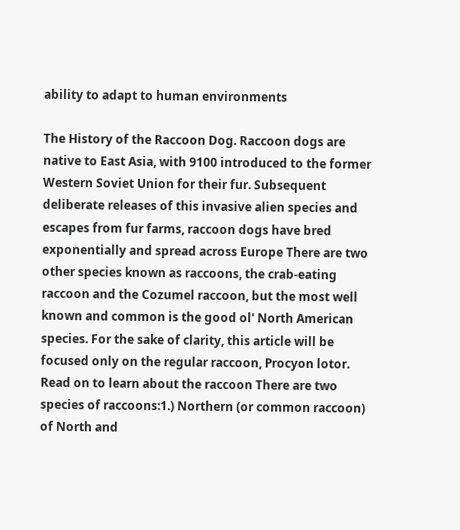ability to adapt to human environments

The History of the Raccoon Dog. Raccoon dogs are native to East Asia, with 9100 introduced to the former Western Soviet Union for their fur. Subsequent deliberate releases of this invasive alien species and escapes from fur farms, raccoon dogs have bred exponentially and spread across Europe There are two other species known as raccoons, the crab-eating raccoon and the Cozumel raccoon, but the most well known and common is the good ol' North American species. For the sake of clarity, this article will be focused only on the regular raccoon, Procyon lotor. Read on to learn about the raccoon There are two species of raccoons:1.) Northern (or common raccoon) of North and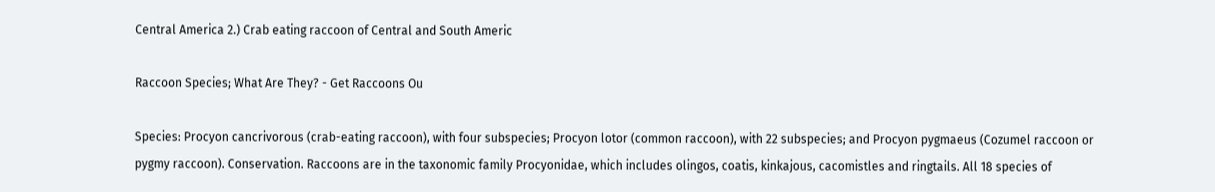Central America 2.) Crab eating raccoon of Central and South Americ

Raccoon Species; What Are They? - Get Raccoons Ou

Species: Procyon cancrivorous (crab-eating raccoon), with four subspecies; Procyon lotor (common raccoon), with 22 subspecies; and Procyon pygmaeus (Cozumel raccoon or pygmy raccoon). Conservation. Raccoons are in the taxonomic family Procyonidae, which includes olingos, coatis, kinkajous, cacomistles and ringtails. All 18 species of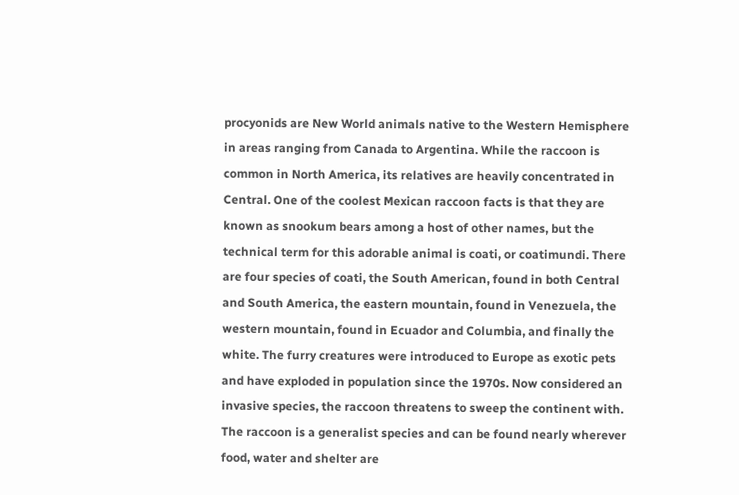procyonids are New World animals native to the Western Hemisphere in areas ranging from Canada to Argentina. While the raccoon is common in North America, its relatives are heavily concentrated in Central. One of the coolest Mexican raccoon facts is that they are known as snookum bears among a host of other names, but the technical term for this adorable animal is coati, or coatimundi. There are four species of coati, the South American, found in both Central and South America, the eastern mountain, found in Venezuela, the western mountain, found in Ecuador and Columbia, and finally the white. The furry creatures were introduced to Europe as exotic pets and have exploded in population since the 1970s. Now considered an invasive species, the raccoon threatens to sweep the continent with. The raccoon is a generalist species and can be found nearly wherever food, water and shelter are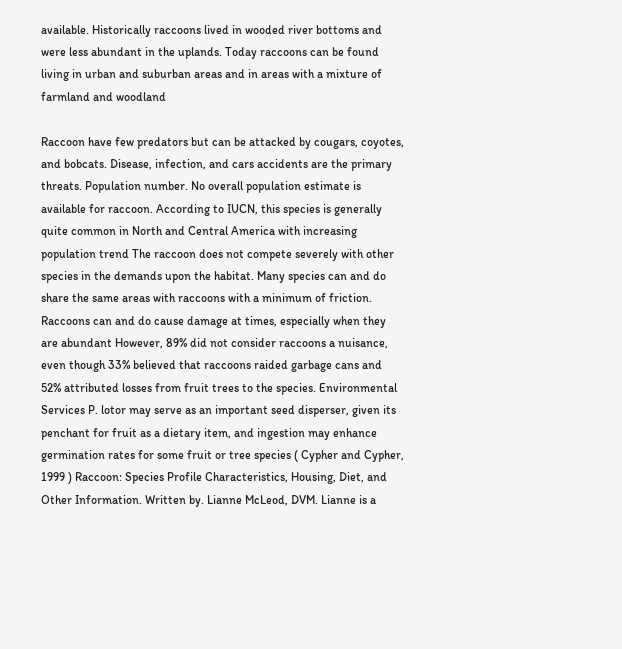available. Historically raccoons lived in wooded river bottoms and were less abundant in the uplands. Today raccoons can be found living in urban and suburban areas and in areas with a mixture of farmland and woodland

Raccoon have few predators but can be attacked by cougars, coyotes, and bobcats. Disease, infection, and cars accidents are the primary threats. Population number. No overall population estimate is available for raccoon. According to IUCN, this species is generally quite common in North and Central America with increasing population trend The raccoon does not compete severely with other species in the demands upon the habitat. Many species can and do share the same areas with raccoons with a minimum of friction. Raccoons can and do cause damage at times, especially when they are abundant However, 89% did not consider raccoons a nuisance, even though 33% believed that raccoons raided garbage cans and 52% attributed losses from fruit trees to the species. Environmental Services P. lotor may serve as an important seed disperser, given its penchant for fruit as a dietary item, and ingestion may enhance germination rates for some fruit or tree species ( Cypher and Cypher, 1999 ) Raccoon: Species Profile Characteristics, Housing, Diet, and Other Information. Written by. Lianne McLeod, DVM. Lianne is a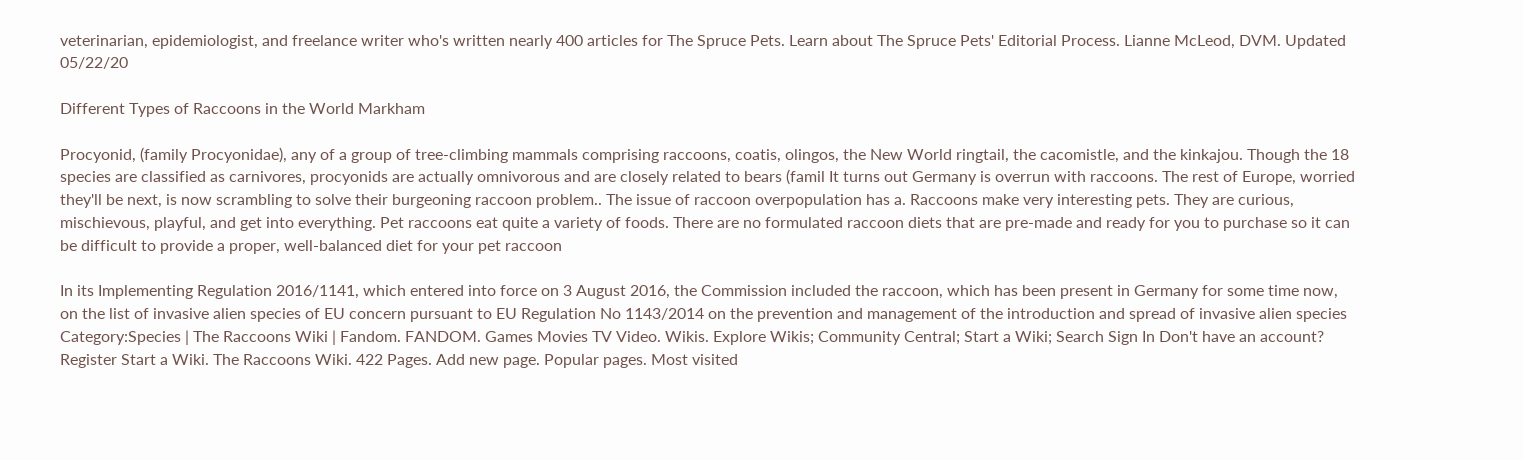veterinarian, epidemiologist, and freelance writer who's written nearly 400 articles for The Spruce Pets. Learn about The Spruce Pets' Editorial Process. Lianne McLeod, DVM. Updated 05/22/20

Different Types of Raccoons in the World Markham

Procyonid, (family Procyonidae), any of a group of tree-climbing mammals comprising raccoons, coatis, olingos, the New World ringtail, the cacomistle, and the kinkajou. Though the 18 species are classified as carnivores, procyonids are actually omnivorous and are closely related to bears (famil It turns out Germany is overrun with raccoons. The rest of Europe, worried they'll be next, is now scrambling to solve their burgeoning raccoon problem.. The issue of raccoon overpopulation has a. Raccoons make very interesting pets. They are curious, mischievous, playful, and get into everything. Pet raccoons eat quite a variety of foods. There are no formulated raccoon diets that are pre-made and ready for you to purchase so it can be difficult to provide a proper, well-balanced diet for your pet raccoon

In its Implementing Regulation 2016/1141, which entered into force on 3 August 2016, the Commission included the raccoon, which has been present in Germany for some time now, on the list of invasive alien species of EU concern pursuant to EU Regulation No 1143/2014 on the prevention and management of the introduction and spread of invasive alien species Category:Species | The Raccoons Wiki | Fandom. FANDOM. Games Movies TV Video. Wikis. Explore Wikis; Community Central; Start a Wiki; Search Sign In Don't have an account? Register Start a Wiki. The Raccoons Wiki. 422 Pages. Add new page. Popular pages. Most visited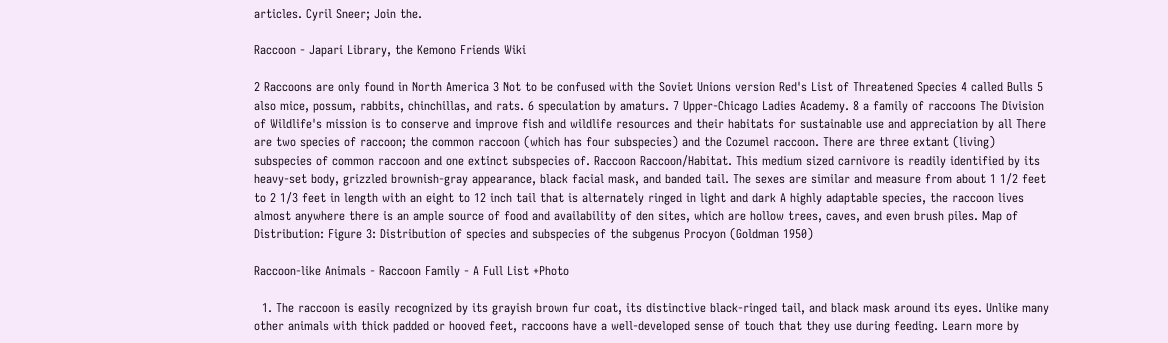articles. Cyril Sneer; Join the.

Raccoon - Japari Library, the Kemono Friends Wiki

2 Raccoons are only found in North America 3 Not to be confused with the Soviet Unions version Red's List of Threatened Species 4 called Bulls 5 also mice, possum, rabbits, chinchillas, and rats. 6 speculation by amaturs. 7 Upper-Chicago Ladies Academy. 8 a family of raccoons The Division of Wildlife's mission is to conserve and improve fish and wildlife resources and their habitats for sustainable use and appreciation by all There are two species of raccoon; the common raccoon (which has four subspecies) and the Cozumel raccoon. There are three extant (living) subspecies of common raccoon and one extinct subspecies of. Raccoon Raccoon/Habitat. This medium sized carnivore is readily identified by its heavy-set body, grizzled brownish-gray appearance, black facial mask, and banded tail. The sexes are similar and measure from about 1 1/2 feet to 2 1/3 feet in length with an eight to 12 inch tail that is alternately ringed in light and dark A highly adaptable species, the raccoon lives almost anywhere there is an ample source of food and availability of den sites, which are hollow trees, caves, and even brush piles. Map of Distribution: Figure 3: Distribution of species and subspecies of the subgenus Procyon (Goldman 1950)

Raccoon-like Animals - Raccoon Family - A Full List +Photo

  1. The raccoon is easily recognized by its grayish brown fur coat, its distinctive black-ringed tail, and black mask around its eyes. Unlike many other animals with thick padded or hooved feet, raccoons have a well-developed sense of touch that they use during feeding. Learn more by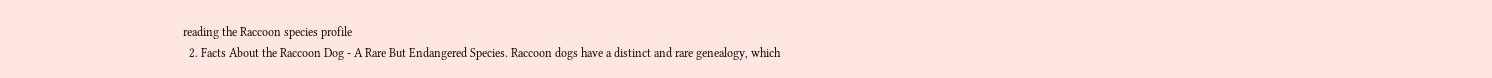reading the Raccoon species profile
  2. Facts About the Raccoon Dog - A Rare But Endangered Species. Raccoon dogs have a distinct and rare genealogy, which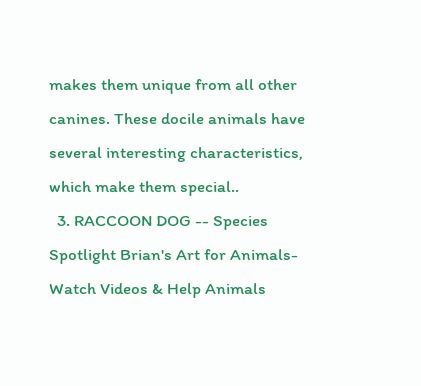makes them unique from all other canines. These docile animals have several interesting characteristics, which make them special..
  3. RACCOON DOG -- Species Spotlight Brian's Art for Animals-Watch Videos & Help Animals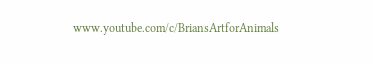www.youtube.com/c/BriansArtforAnimals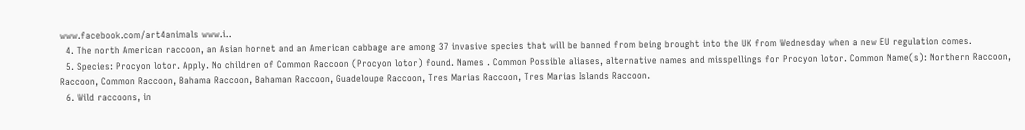www.facebook.com/art4animals www.i..
  4. The north American raccoon, an Asian hornet and an American cabbage are among 37 invasive species that will be banned from being brought into the UK from Wednesday when a new EU regulation comes.
  5. Species: Procyon lotor. Apply. No children of Common Raccoon (Procyon lotor) found. Names . Common Possible aliases, alternative names and misspellings for Procyon lotor. Common Name(s): Northern Raccoon, Raccoon, Common Raccoon, Bahama Raccoon, Bahaman Raccoon, Guadeloupe Raccoon, Tres Marias Raccoon, Tres Marias Islands Raccoon.
  6. Wild raccoons, in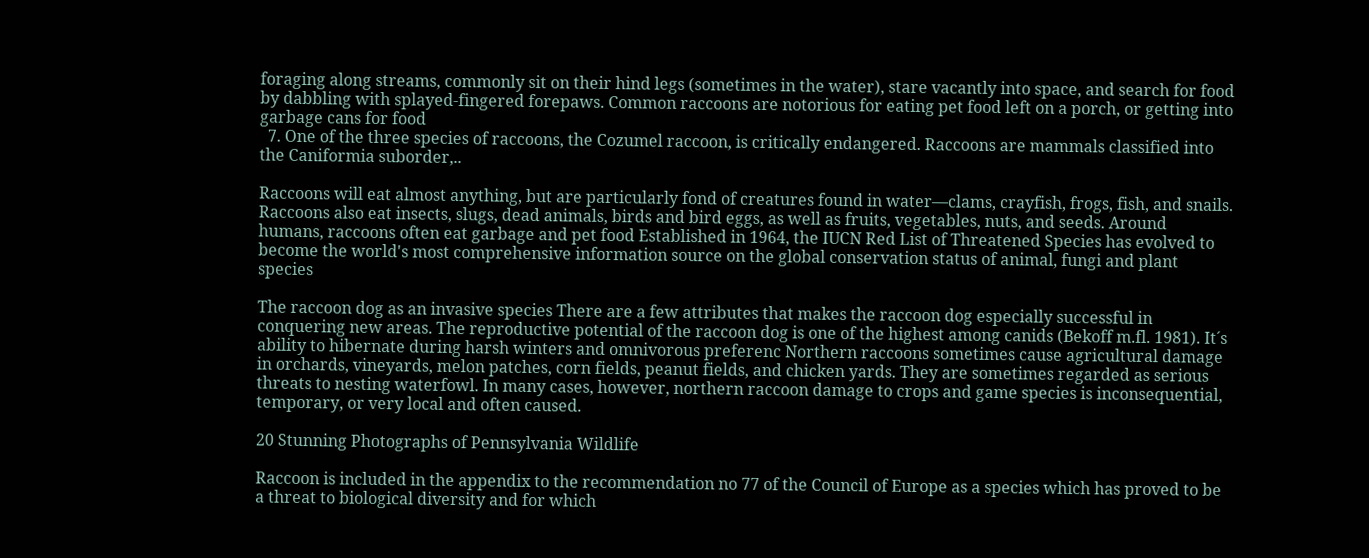foraging along streams, commonly sit on their hind legs (sometimes in the water), stare vacantly into space, and search for food by dabbling with splayed-fingered forepaws. Common raccoons are notorious for eating pet food left on a porch, or getting into garbage cans for food
  7. One of the three species of raccoons, the Cozumel raccoon, is critically endangered. Raccoons are mammals classified into the Caniformia suborder,..

Raccoons will eat almost anything, but are particularly fond of creatures found in water—clams, crayfish, frogs, fish, and snails. Raccoons also eat insects, slugs, dead animals, birds and bird eggs, as well as fruits, vegetables, nuts, and seeds. Around humans, raccoons often eat garbage and pet food Established in 1964, the IUCN Red List of Threatened Species has evolved to become the world's most comprehensive information source on the global conservation status of animal, fungi and plant species

The raccoon dog as an invasive species There are a few attributes that makes the raccoon dog especially successful in conquering new areas. The reproductive potential of the raccoon dog is one of the highest among canids (Bekoff m.fl. 1981). It´s ability to hibernate during harsh winters and omnivorous preferenc Northern raccoons sometimes cause agricultural damage in orchards, vineyards, melon patches, corn fields, peanut fields, and chicken yards. They are sometimes regarded as serious threats to nesting waterfowl. In many cases, however, northern raccoon damage to crops and game species is inconsequential, temporary, or very local and often caused.

20 Stunning Photographs of Pennsylvania Wildlife

Raccoon is included in the appendix to the recommendation no 77 of the Council of Europe as a species which has proved to be a threat to biological diversity and for which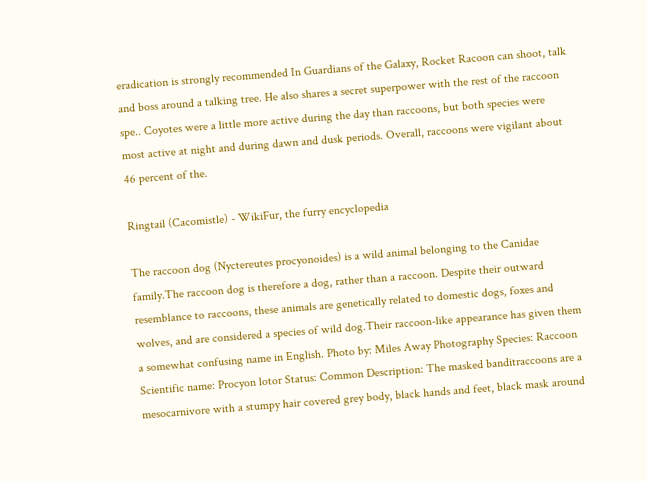eradication is strongly recommended In Guardians of the Galaxy, Rocket Racoon can shoot, talk and boss around a talking tree. He also shares a secret superpower with the rest of the raccoon spe.. Coyotes were a little more active during the day than raccoons, but both species were most active at night and during dawn and dusk periods. Overall, raccoons were vigilant about 46 percent of the.

Ringtail (Cacomistle) - WikiFur, the furry encyclopedia

The raccoon dog (Nyctereutes procyonoides) is a wild animal belonging to the Canidae family.The raccoon dog is therefore a dog, rather than a raccoon. Despite their outward resemblance to raccoons, these animals are genetically related to domestic dogs, foxes and wolves, and are considered a species of wild dog.Their raccoon-like appearance has given them a somewhat confusing name in English. Photo by: Miles Away Photography Species: Raccoon Scientific name: Procyon lotor Status: Common Description: The masked banditraccoons are a mesocarnivore with a stumpy hair covered grey body, black hands and feet, black mask around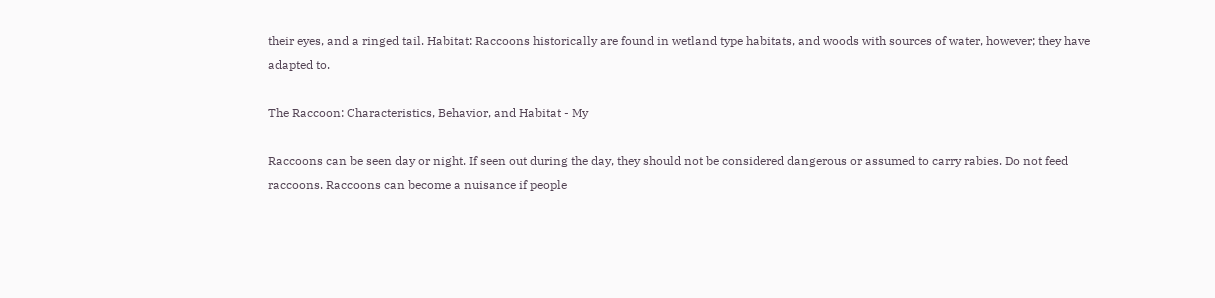their eyes, and a ringed tail. Habitat: Raccoons historically are found in wetland type habitats, and woods with sources of water, however; they have adapted to.

The Raccoon: Characteristics, Behavior, and Habitat - My

Raccoons can be seen day or night. If seen out during the day, they should not be considered dangerous or assumed to carry rabies. Do not feed raccoons. Raccoons can become a nuisance if people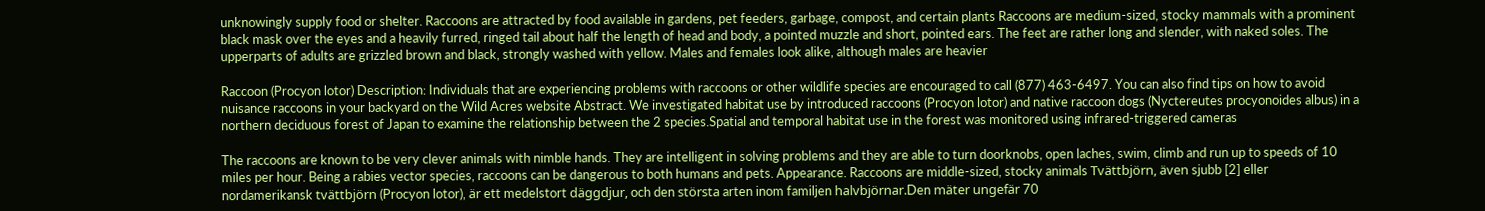unknowingly supply food or shelter. Raccoons are attracted by food available in gardens, pet feeders, garbage, compost, and certain plants Raccoons are medium-sized, stocky mammals with a prominent black mask over the eyes and a heavily furred, ringed tail about half the length of head and body, a pointed muzzle and short, pointed ears. The feet are rather long and slender, with naked soles. The upperparts of adults are grizzled brown and black, strongly washed with yellow. Males and females look alike, although males are heavier

Raccoon (Procyon lotor) Description: Individuals that are experiencing problems with raccoons or other wildlife species are encouraged to call (877) 463-6497. You can also find tips on how to avoid nuisance raccoons in your backyard on the Wild Acres website Abstract. We investigated habitat use by introduced raccoons (Procyon lotor) and native raccoon dogs (Nyctereutes procyonoides albus) in a northern deciduous forest of Japan to examine the relationship between the 2 species.Spatial and temporal habitat use in the forest was monitored using infrared-triggered cameras

The raccoons are known to be very clever animals with nimble hands. They are intelligent in solving problems and they are able to turn doorknobs, open laches, swim, climb and run up to speeds of 10 miles per hour. Being a rabies vector species, raccoons can be dangerous to both humans and pets. Appearance. Raccoons are middle-sized, stocky animals Tvättbjörn, även sjubb [2] eller nordamerikansk tvättbjörn (Procyon lotor), är ett medelstort däggdjur, och den största arten inom familjen halvbjörnar.Den mäter ungefär 70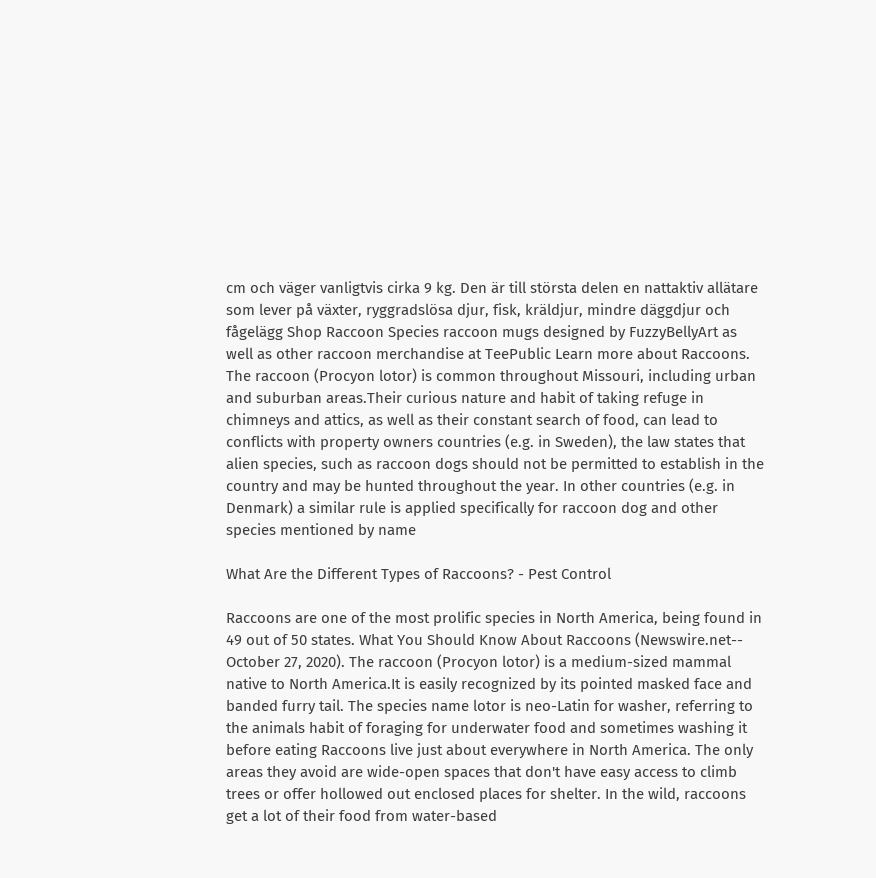cm och väger vanligtvis cirka 9 kg. Den är till största delen en nattaktiv allätare som lever på växter, ryggradslösa djur, fisk, kräldjur, mindre däggdjur och fågelägg Shop Raccoon Species raccoon mugs designed by FuzzyBellyArt as well as other raccoon merchandise at TeePublic Learn more about Raccoons. The raccoon (Procyon lotor) is common throughout Missouri, including urban and suburban areas.Their curious nature and habit of taking refuge in chimneys and attics, as well as their constant search of food, can lead to conflicts with property owners countries (e.g. in Sweden), the law states that alien species, such as raccoon dogs should not be permitted to establish in the country and may be hunted throughout the year. In other countries (e.g. in Denmark) a similar rule is applied specifically for raccoon dog and other species mentioned by name

What Are the Different Types of Raccoons? - Pest Control

Raccoons are one of the most prolific species in North America, being found in 49 out of 50 states. What You Should Know About Raccoons (Newswire.net-- October 27, 2020). The raccoon (Procyon lotor) is a medium-sized mammal native to North America.It is easily recognized by its pointed masked face and banded furry tail. The species name lotor is neo-Latin for washer, referring to the animals habit of foraging for underwater food and sometimes washing it before eating Raccoons live just about everywhere in North America. The only areas they avoid are wide-open spaces that don't have easy access to climb trees or offer hollowed out enclosed places for shelter. In the wild, raccoons get a lot of their food from water-based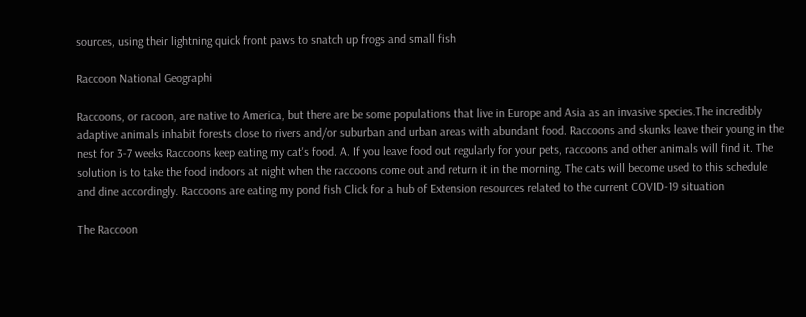sources, using their lightning quick front paws to snatch up frogs and small fish

Raccoon National Geographi

Raccoons, or racoon, are native to America, but there are be some populations that live in Europe and Asia as an invasive species.The incredibly adaptive animals inhabit forests close to rivers and/or suburban and urban areas with abundant food. Raccoons and skunks leave their young in the nest for 3-7 weeks Raccoons keep eating my cat's food. A. If you leave food out regularly for your pets, raccoons and other animals will find it. The solution is to take the food indoors at night when the raccoons come out and return it in the morning. The cats will become used to this schedule and dine accordingly. Raccoons are eating my pond fish Click for a hub of Extension resources related to the current COVID-19 situation

The Raccoon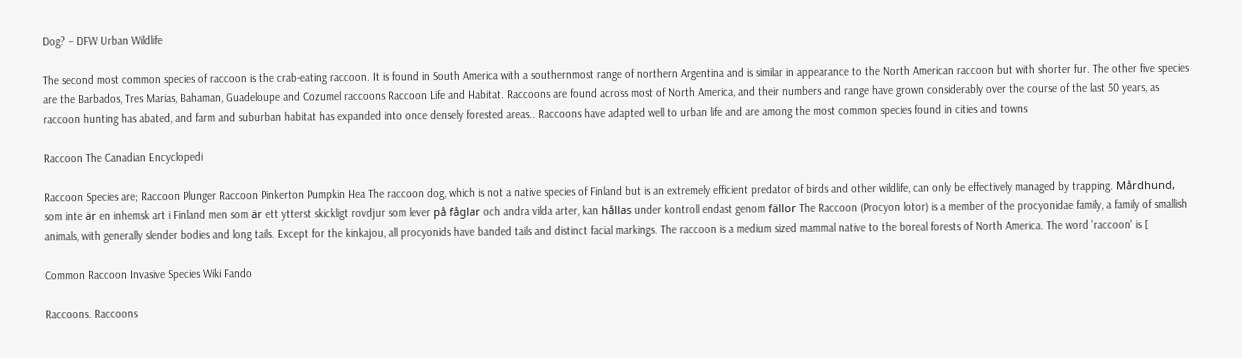Dog? – DFW Urban Wildlife

The second most common species of raccoon is the crab-eating raccoon. It is found in South America with a southernmost range of northern Argentina and is similar in appearance to the North American raccoon but with shorter fur. The other five species are the Barbados, Tres Marias, Bahaman, Guadeloupe and Cozumel raccoons Raccoon Life and Habitat. Raccoons are found across most of North America, and their numbers and range have grown considerably over the course of the last 50 years, as raccoon hunting has abated, and farm and suburban habitat has expanded into once densely forested areas.. Raccoons have adapted well to urban life and are among the most common species found in cities and towns

Raccoon The Canadian Encyclopedi

Raccoon Species are; Raccoon Plunger Raccoon Pinkerton Pumpkin Hea The raccoon dog, which is not a native species of Finland but is an extremely efficient predator of birds and other wildlife, can only be effectively managed by trapping. Mårdhund, som inte är en inhemsk art i Finland men som är ett ytterst skickligt rovdjur som lever på fåglar och andra vilda arter, kan hållas under kontroll endast genom fällor The Raccoon (Procyon lotor) is a member of the procyonidae family, a family of smallish animals, with generally slender bodies and long tails. Except for the kinkajou, all procyonids have banded tails and distinct facial markings. The raccoon is a medium sized mammal native to the boreal forests of North America. The word 'raccoon' is [

Common Raccoon Invasive Species Wiki Fando

Raccoons. Raccoons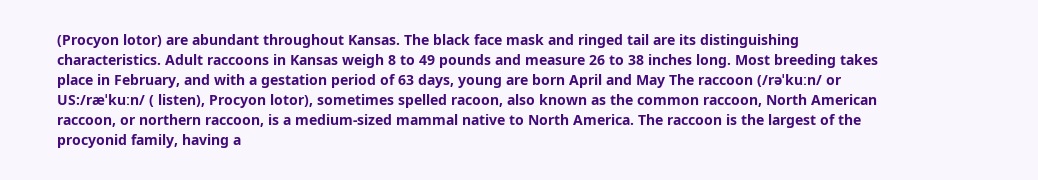(Procyon lotor) are abundant throughout Kansas. The black face mask and ringed tail are its distinguishing characteristics. Adult raccoons in Kansas weigh 8 to 49 pounds and measure 26 to 38 inches long. Most breeding takes place in February, and with a gestation period of 63 days, young are born April and May The raccoon (/rəˈkuːn/ or US:/ræˈkuːn/ ( listen), Procyon lotor), sometimes spelled racoon, also known as the common raccoon, North American raccoon, or northern raccoon, is a medium-sized mammal native to North America. The raccoon is the largest of the procyonid family, having a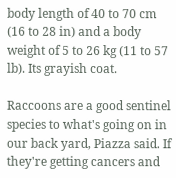body length of 40 to 70 cm (16 to 28 in) and a body weight of 5 to 26 kg (11 to 57 lb). Its grayish coat.

Raccoons are a good sentinel species to what's going on in our back yard, Piazza said. If they're getting cancers and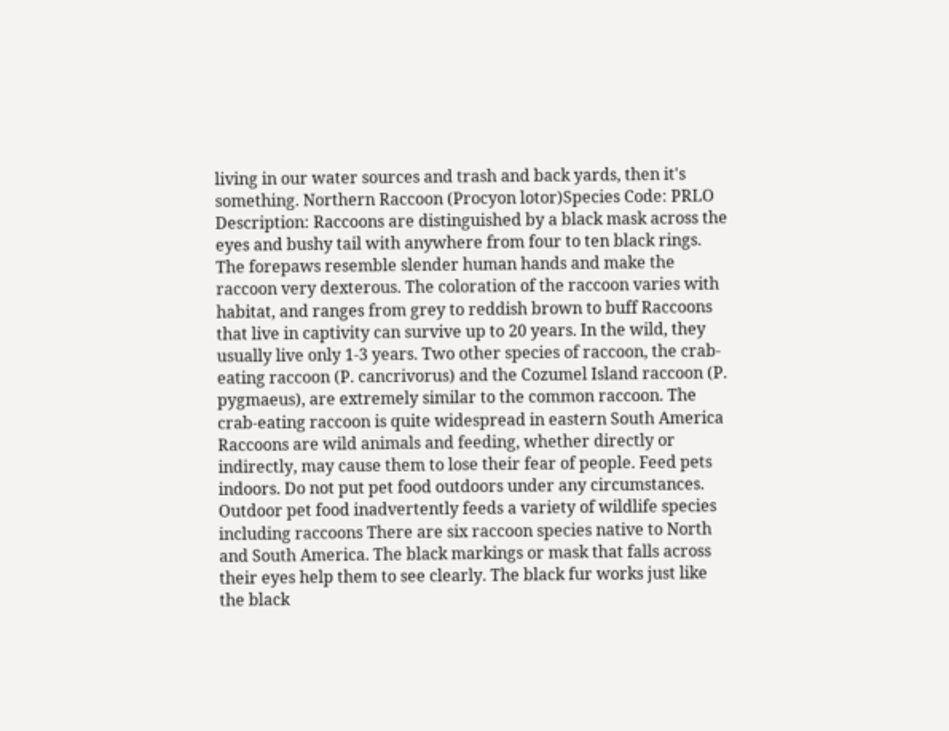living in our water sources and trash and back yards, then it's something. Northern Raccoon (Procyon lotor)Species Code: PRLO Description: Raccoons are distinguished by a black mask across the eyes and bushy tail with anywhere from four to ten black rings. The forepaws resemble slender human hands and make the raccoon very dexterous. The coloration of the raccoon varies with habitat, and ranges from grey to reddish brown to buff Raccoons that live in captivity can survive up to 20 years. In the wild, they usually live only 1-3 years. Two other species of raccoon, the crab-eating raccoon (P. cancrivorus) and the Cozumel Island raccoon (P. pygmaeus), are extremely similar to the common raccoon. The crab-eating raccoon is quite widespread in eastern South America Raccoons are wild animals and feeding, whether directly or indirectly, may cause them to lose their fear of people. Feed pets indoors. Do not put pet food outdoors under any circumstances. Outdoor pet food inadvertently feeds a variety of wildlife species including raccoons There are six raccoon species native to North and South America. The black markings or mask that falls across their eyes help them to see clearly. The black fur works just like the black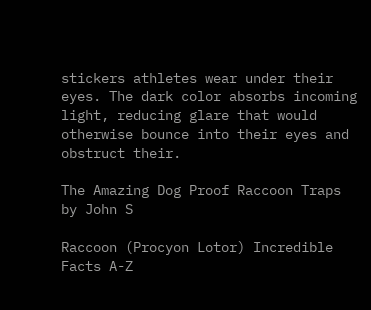stickers athletes wear under their eyes. The dark color absorbs incoming light, reducing glare that would otherwise bounce into their eyes and obstruct their.

The Amazing Dog Proof Raccoon Traps by John S

Raccoon (Procyon Lotor) Incredible Facts A-Z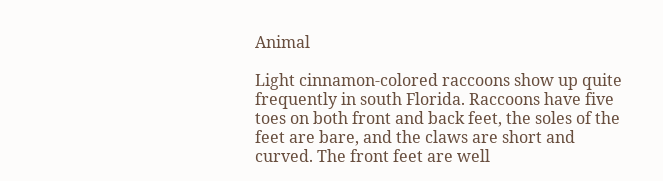Animal

Light cinnamon-colored raccoons show up quite frequently in south Florida. Raccoons have five toes on both front and back feet, the soles of the feet are bare, and the claws are short and curved. The front feet are well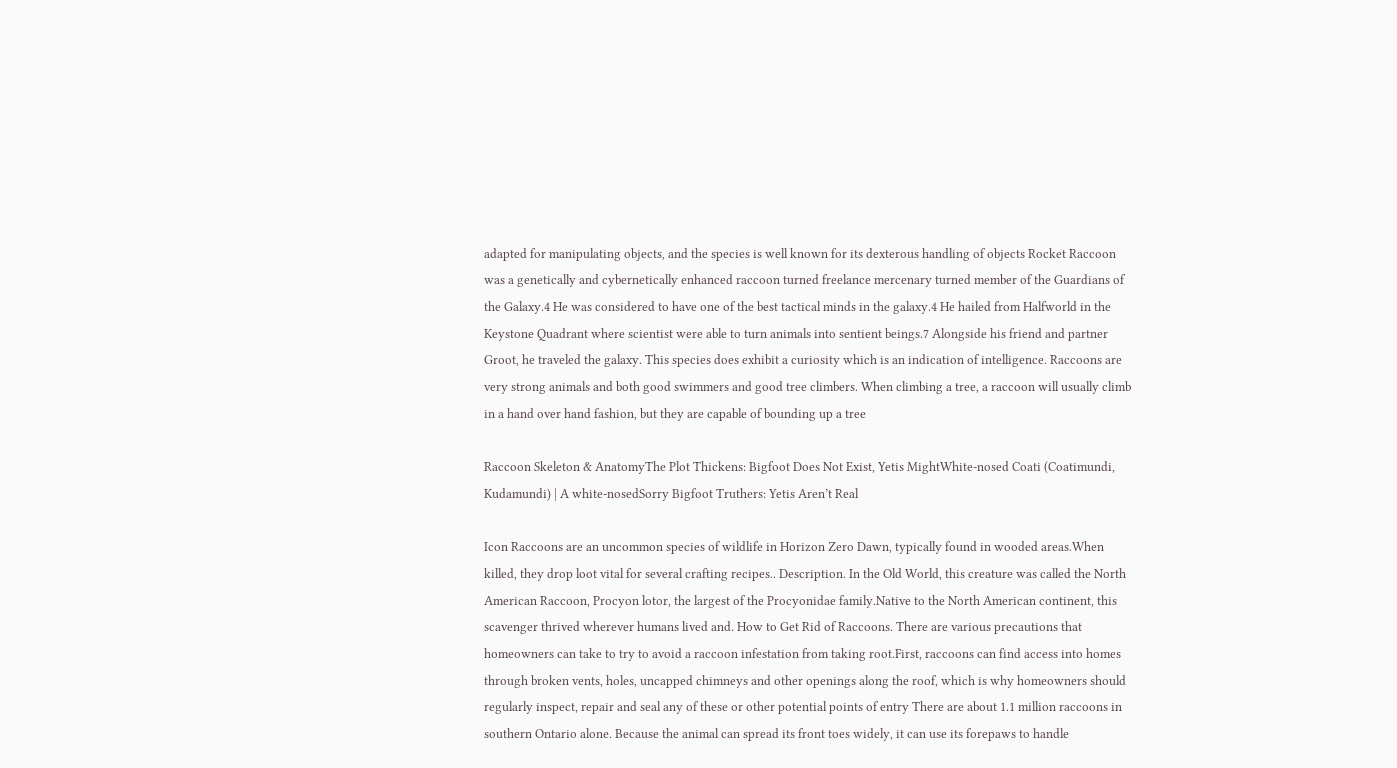adapted for manipulating objects, and the species is well known for its dexterous handling of objects Rocket Raccoon was a genetically and cybernetically enhanced raccoon turned freelance mercenary turned member of the Guardians of the Galaxy.4 He was considered to have one of the best tactical minds in the galaxy.4 He hailed from Halfworld in the Keystone Quadrant where scientist were able to turn animals into sentient beings.7 Alongside his friend and partner Groot, he traveled the galaxy. This species does exhibit a curiosity which is an indication of intelligence. Raccoons are very strong animals and both good swimmers and good tree climbers. When climbing a tree, a raccoon will usually climb in a hand over hand fashion, but they are capable of bounding up a tree

Raccoon Skeleton & AnatomyThe Plot Thickens: Bigfoot Does Not Exist, Yetis MightWhite-nosed Coati (Coatimundi, Kudamundi) | A white-nosedSorry Bigfoot Truthers: Yetis Aren’t Real

Icon Raccoons are an uncommon species of wildlife in Horizon Zero Dawn, typically found in wooded areas.When killed, they drop loot vital for several crafting recipes.. Description. In the Old World, this creature was called the North American Raccoon, Procyon lotor, the largest of the Procyonidae family.Native to the North American continent, this scavenger thrived wherever humans lived and. How to Get Rid of Raccoons. There are various precautions that homeowners can take to try to avoid a raccoon infestation from taking root.First, raccoons can find access into homes through broken vents, holes, uncapped chimneys and other openings along the roof, which is why homeowners should regularly inspect, repair and seal any of these or other potential points of entry There are about 1.1 million raccoons in southern Ontario alone. Because the animal can spread its front toes widely, it can use its forepaws to handle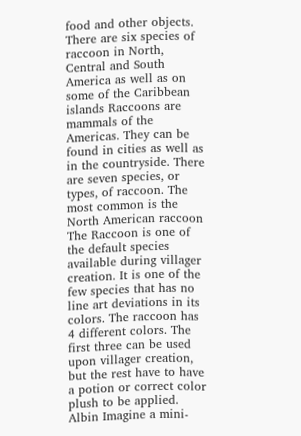food and other objects. There are six species of raccoon in North, Central and South America as well as on some of the Caribbean islands Raccoons are mammals of the Americas. They can be found in cities as well as in the countryside. There are seven species, or types, of raccoon. The most common is the North American raccoon The Raccoon is one of the default species available during villager creation. It is one of the few species that has no line art deviations in its colors. The raccoon has 4 different colors. The first three can be used upon villager creation, but the rest have to have a potion or correct color plush to be applied. Albin Imagine a mini-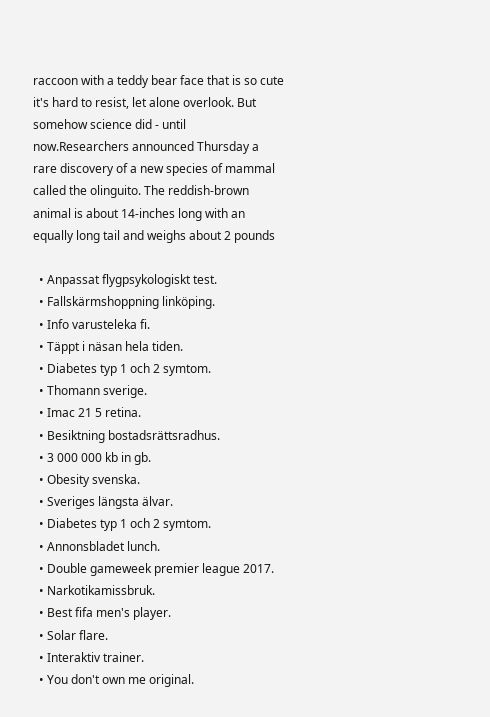raccoon with a teddy bear face that is so cute it's hard to resist, let alone overlook. But somehow science did - until now.Researchers announced Thursday a rare discovery of a new species of mammal called the olinguito. The reddish-brown animal is about 14-inches long with an equally long tail and weighs about 2 pounds

  • Anpassat flygpsykologiskt test.
  • Fallskärmshoppning linköping.
  • Info varusteleka fi.
  • Täppt i näsan hela tiden.
  • Diabetes typ 1 och 2 symtom.
  • Thomann sverige.
  • Imac 21 5 retina.
  • Besiktning bostadsrättsradhus.
  • 3 000 000 kb in gb.
  • Obesity svenska.
  • Sveriges längsta älvar.
  • Diabetes typ 1 och 2 symtom.
  • Annonsbladet lunch.
  • Double gameweek premier league 2017.
  • Narkotikamissbruk.
  • Best fifa men's player.
  • Solar flare.
  • Interaktiv trainer.
  • You don't own me original.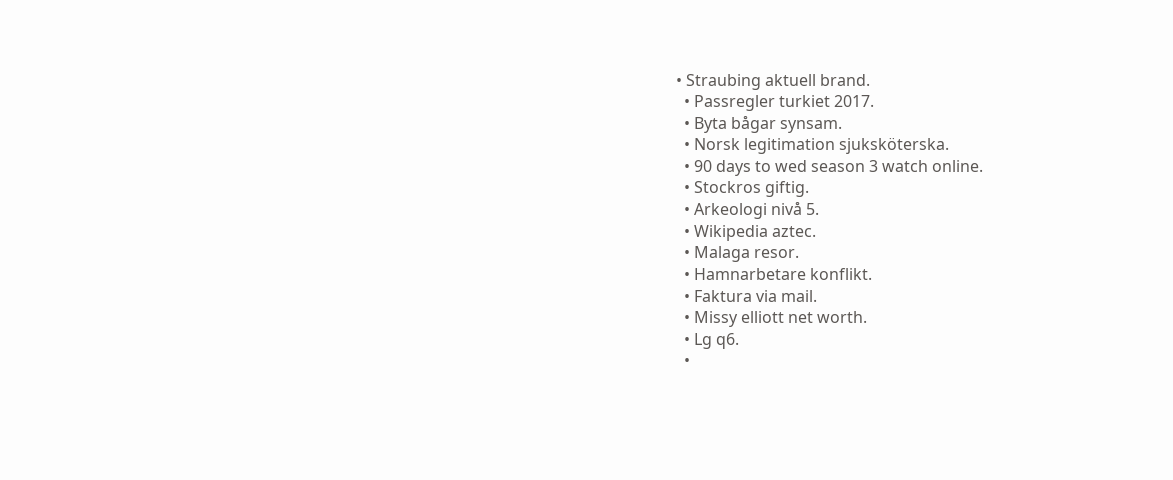• Straubing aktuell brand.
  • Passregler turkiet 2017.
  • Byta bågar synsam.
  • Norsk legitimation sjuksköterska.
  • 90 days to wed season 3 watch online.
  • Stockros giftig.
  • Arkeologi nivå 5.
  • Wikipedia aztec.
  • Malaga resor.
  • Hamnarbetare konflikt.
  • Faktura via mail.
  • Missy elliott net worth.
  • Lg q6.
  •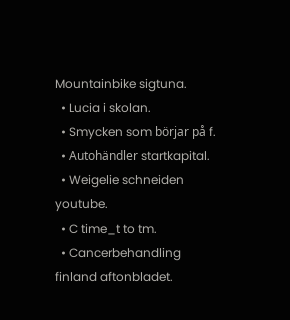Mountainbike sigtuna.
  • Lucia i skolan.
  • Smycken som börjar på f.
  • Autohändler startkapital.
  • Weigelie schneiden youtube.
  • C time_t to tm.
  • Cancerbehandling finland aftonbladet.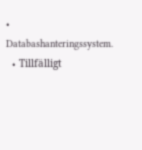• Databashanteringssystem.
  • Tillfälligt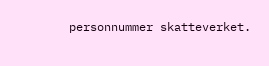personnummer skatteverket.